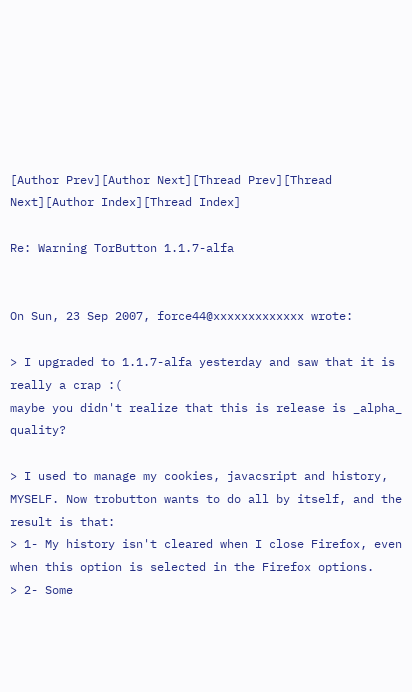[Author Prev][Author Next][Thread Prev][Thread Next][Author Index][Thread Index]

Re: Warning TorButton 1.1.7-alfa


On Sun, 23 Sep 2007, force44@xxxxxxxxxxxxx wrote:

> I upgraded to 1.1.7-alfa yesterday and saw that it is really a crap :(
maybe you didn't realize that this is release is _alpha_ quality?

> I used to manage my cookies, javacsript and history, MYSELF. Now trobutton wants to do all by itself, and the result is that:
> 1- My history isn't cleared when I close Firefox, even when this option is selected in the Firefox options.
> 2- Some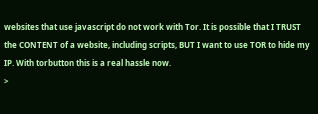websites that use javascript do not work with Tor. It is possible that I TRUST the CONTENT of a website, including scripts, BUT I want to use TOR to hide my IP. With torbutton this is a real hassle now.
>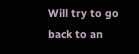Will try to go back to an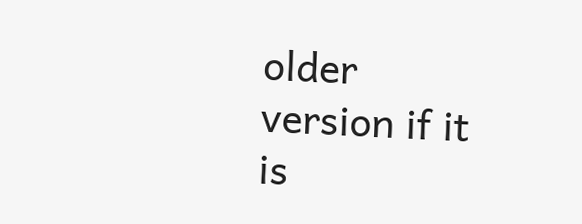older version if it is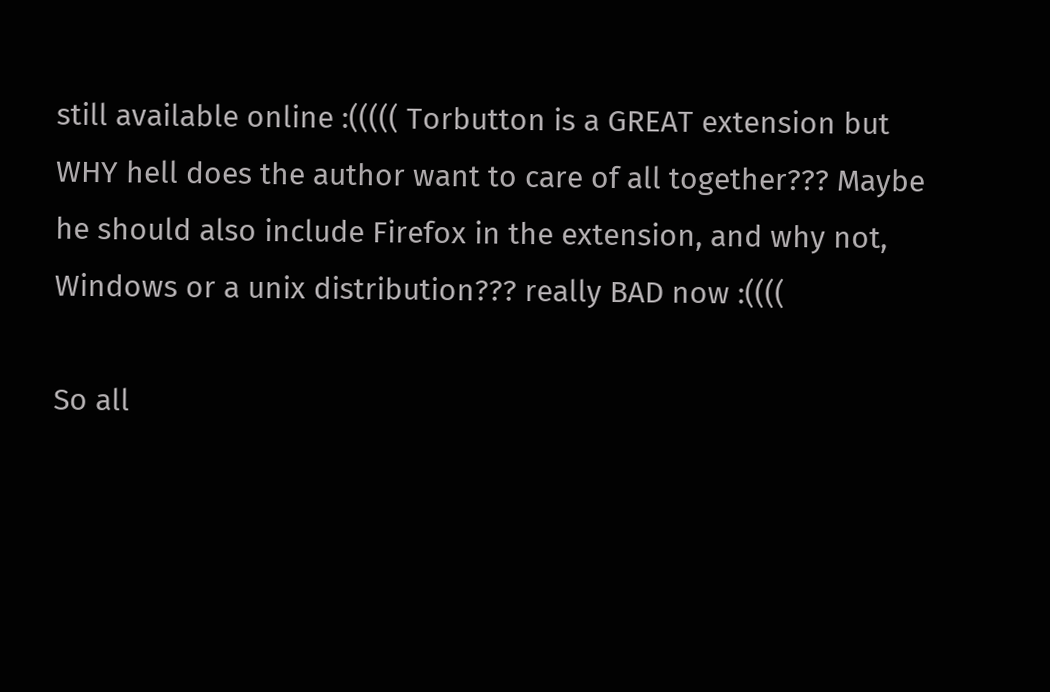still available online :((((( Torbutton is a GREAT extension but WHY hell does the author want to care of all together??? Maybe he should also include Firefox in the extension, and why not, Windows or a unix distribution??? really BAD now :((((

So all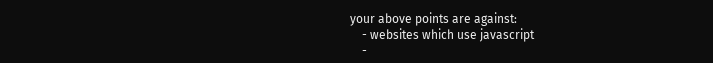your above points are against:
    - websites which use javascript
    -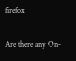firefox

Are there any On-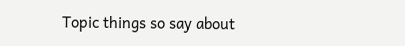Topic things so say about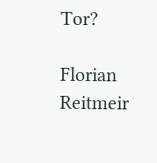Tor?

Florian Reitmeir